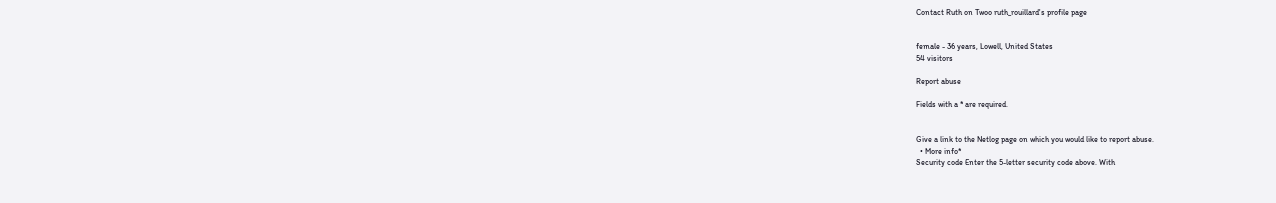Contact Ruth on Twoo ruth_rouillard's profile page


female - 36 years, Lowell, United States
54 visitors

Report abuse

Fields with a * are required.


Give a link to the Netlog page on which you would like to report abuse.
  • More info*
Security code Enter the 5-letter security code above. With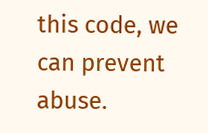this code, we can prevent abuse.